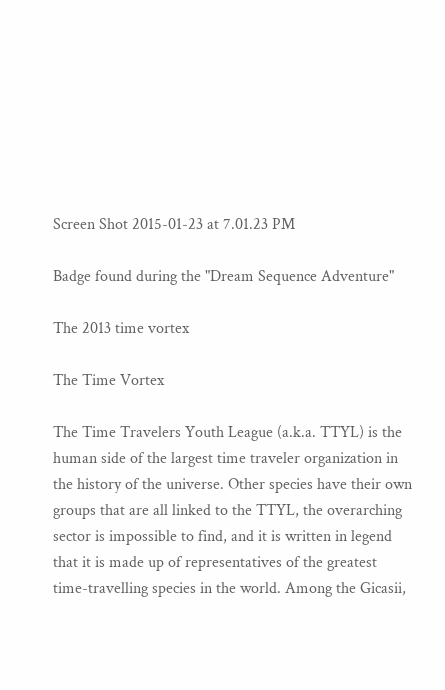Screen Shot 2015-01-23 at 7.01.23 PM

Badge found during the "Dream Sequence Adventure"

The 2013 time vortex

The Time Vortex

The Time Travelers Youth League (a.k.a. TTYL) is the human side of the largest time traveler organization in the history of the universe. Other species have their own groups that are all linked to the TTYL, the overarching sector is impossible to find, and it is written in legend that it is made up of representatives of the greatest time-travelling species in the world. Among the Gicasii,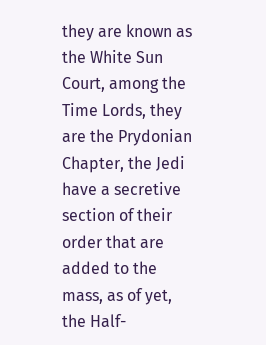they are known as the White Sun Court, among the Time Lords, they are the Prydonian Chapter, the Jedi have a secretive section of their order that are added to the mass, as of yet, the Half-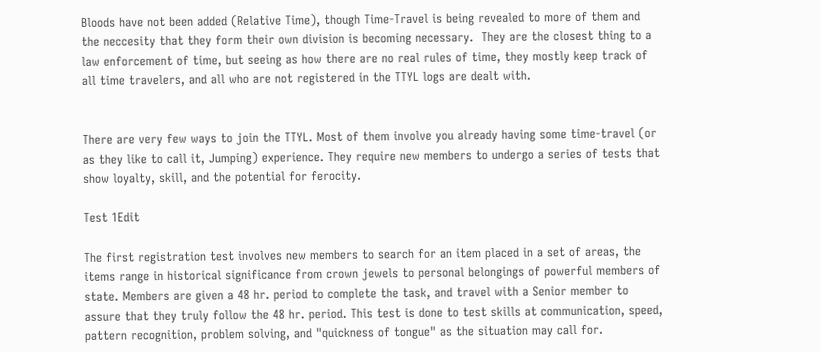Bloods have not been added (Relative Time), though Time-Travel is being revealed to more of them and the neccesity that they form their own division is becoming necessary.  They are the closest thing to a law enforcement of time, but seeing as how there are no real rules of time, they mostly keep track of all time travelers, and all who are not registered in the TTYL logs are dealt with.


There are very few ways to join the TTYL. Most of them involve you already having some time-travel (or as they like to call it, Jumping) experience. They require new members to undergo a series of tests that show loyalty, skill, and the potential for ferocity.

Test 1Edit

The first registration test involves new members to search for an item placed in a set of areas, the items range in historical significance from crown jewels to personal belongings of powerful members of state. Members are given a 48 hr. period to complete the task, and travel with a Senior member to assure that they truly follow the 48 hr. period. This test is done to test skills at communication, speed, pattern recognition, problem solving, and "quickness of tongue" as the situation may call for.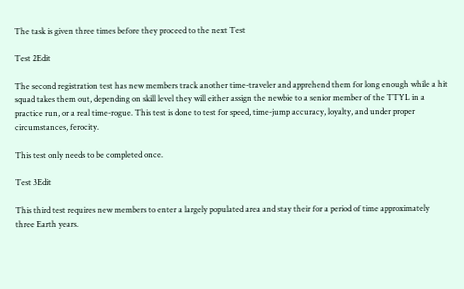The task is given three times before they proceed to the next Test

Test 2Edit

The second registration test has new members track another time-traveler and apprehend them for long enough while a hit squad takes them out, depending on skill level they will either assign the newbie to a senior member of the TTYL in a practice run, or a real time-rogue. This test is done to test for speed, time-jump accuracy, loyalty, and under proper circumstances, ferocity.

This test only needs to be completed once.

Test 3Edit

This third test requires new members to enter a largely populated area and stay their for a period of time approximately three Earth years.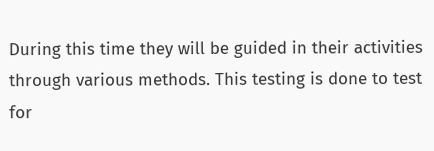During this time they will be guided in their activities through various methods. This testing is done to test for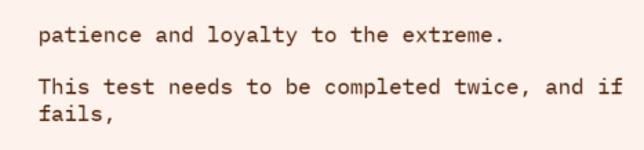patience and loyalty to the extreme.

This test needs to be completed twice, and if fails,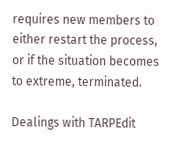requires new members to either restart the process, or if the situation becomes to extreme, terminated.

Dealings with TARPEdit